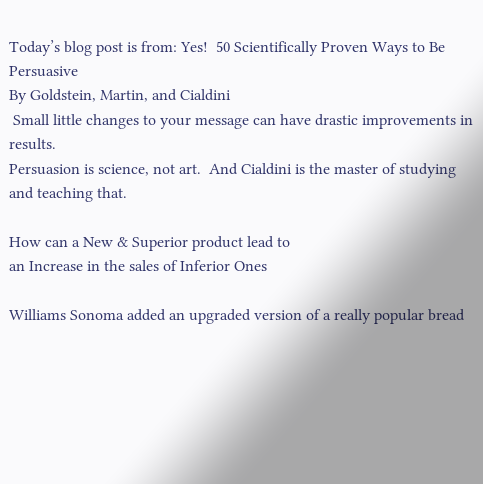Today’s blog post is from: Yes!  50 Scientifically Proven Ways to Be Persuasive
By Goldstein, Martin, and Cialdini
 Small little changes to your message can have drastic improvements in results.
Persuasion is science, not art.  And Cialdini is the master of studying and teaching that.

How can a New & Superior product lead to
an Increase in the sales of Inferior Ones

Williams Sonoma added an upgraded version of a really popular bread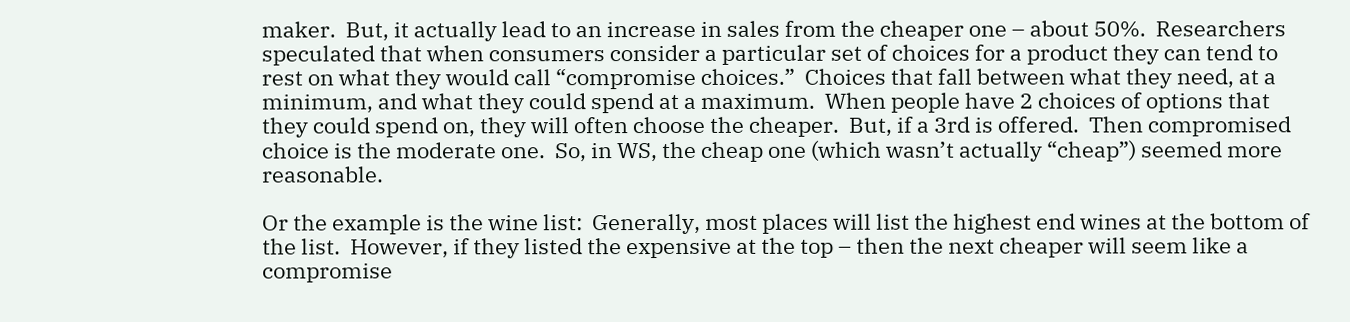maker.  But, it actually lead to an increase in sales from the cheaper one – about 50%.  Researchers speculated that when consumers consider a particular set of choices for a product they can tend to rest on what they would call “compromise choices.”  Choices that fall between what they need, at a minimum, and what they could spend at a maximum.  When people have 2 choices of options that they could spend on, they will often choose the cheaper.  But, if a 3rd is offered.  Then compromised choice is the moderate one.  So, in WS, the cheap one (which wasn’t actually “cheap”) seemed more reasonable.

Or the example is the wine list:  Generally, most places will list the highest end wines at the bottom of the list.  However, if they listed the expensive at the top – then the next cheaper will seem like a compromise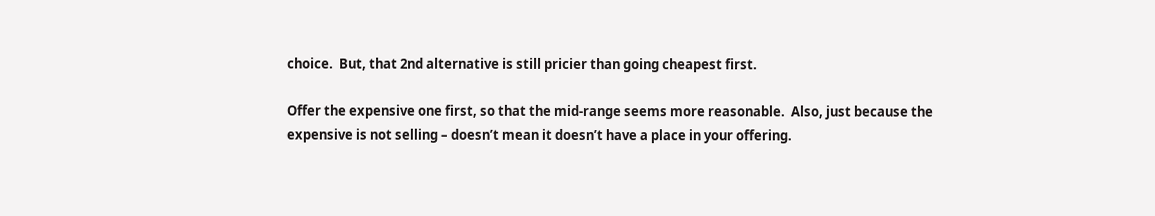choice.  But, that 2nd alternative is still pricier than going cheapest first.

Offer the expensive one first, so that the mid-range seems more reasonable.  Also, just because the expensive is not selling – doesn’t mean it doesn’t have a place in your offering.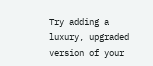Try adding a luxury, upgraded version of your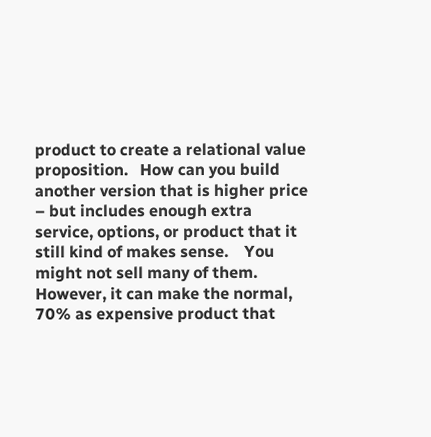product to create a relational value proposition.   How can you build another version that is higher price – but includes enough extra service, options, or product that it still kind of makes sense.    You might not sell many of them.  However, it can make the normal, 70% as expensive product that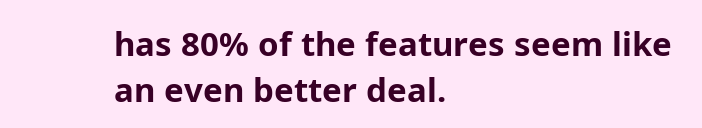has 80% of the features seem like an even better deal.